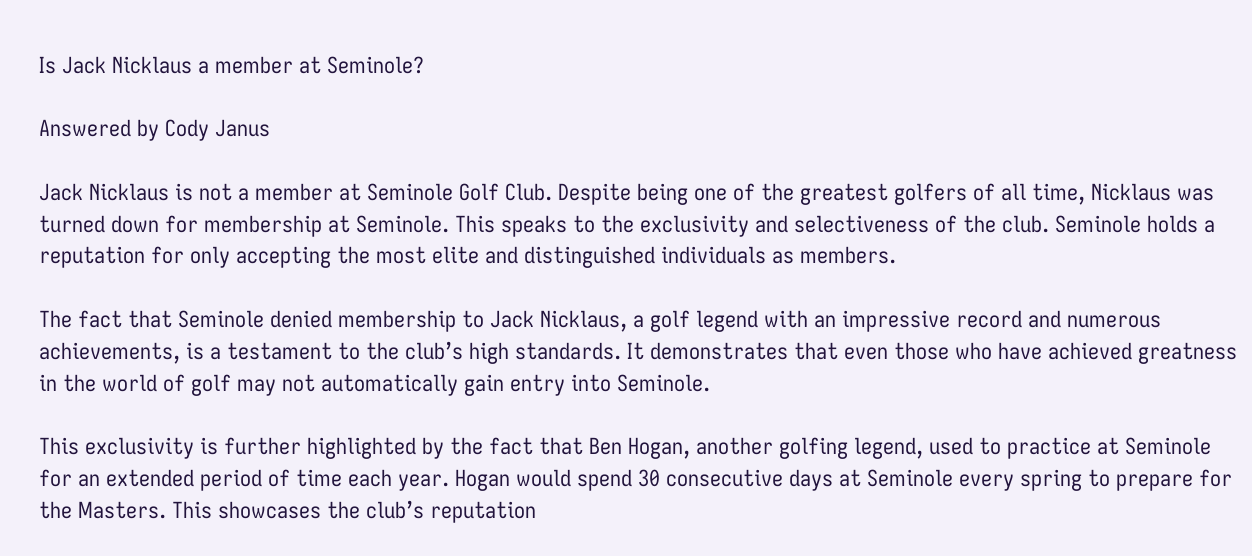Is Jack Nicklaus a member at Seminole?

Answered by Cody Janus

Jack Nicklaus is not a member at Seminole Golf Club. Despite being one of the greatest golfers of all time, Nicklaus was turned down for membership at Seminole. This speaks to the exclusivity and selectiveness of the club. Seminole holds a reputation for only accepting the most elite and distinguished individuals as members.

The fact that Seminole denied membership to Jack Nicklaus, a golf legend with an impressive record and numerous achievements, is a testament to the club’s high standards. It demonstrates that even those who have achieved greatness in the world of golf may not automatically gain entry into Seminole.

This exclusivity is further highlighted by the fact that Ben Hogan, another golfing legend, used to practice at Seminole for an extended period of time each year. Hogan would spend 30 consecutive days at Seminole every spring to prepare for the Masters. This showcases the club’s reputation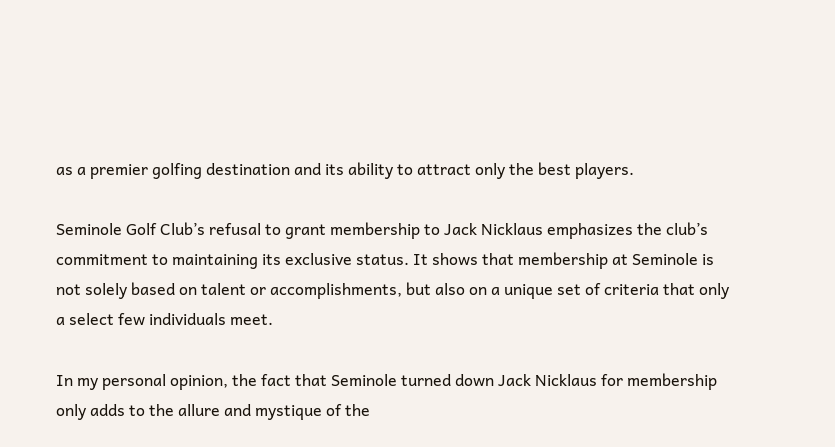as a premier golfing destination and its ability to attract only the best players.

Seminole Golf Club’s refusal to grant membership to Jack Nicklaus emphasizes the club’s commitment to maintaining its exclusive status. It shows that membership at Seminole is not solely based on talent or accomplishments, but also on a unique set of criteria that only a select few individuals meet.

In my personal opinion, the fact that Seminole turned down Jack Nicklaus for membership only adds to the allure and mystique of the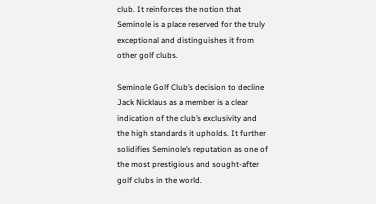club. It reinforces the notion that Seminole is a place reserved for the truly exceptional and distinguishes it from other golf clubs.

Seminole Golf Club’s decision to decline Jack Nicklaus as a member is a clear indication of the club’s exclusivity and the high standards it upholds. It further solidifies Seminole’s reputation as one of the most prestigious and sought-after golf clubs in the world.